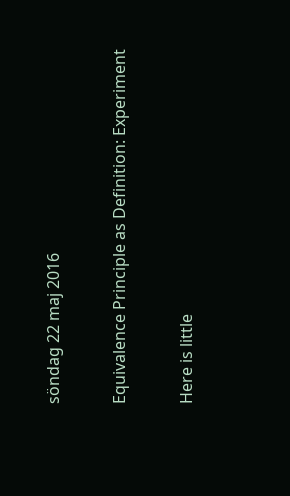söndag 22 maj 2016

Equivalence Principle as Definition: Experiment

Here is little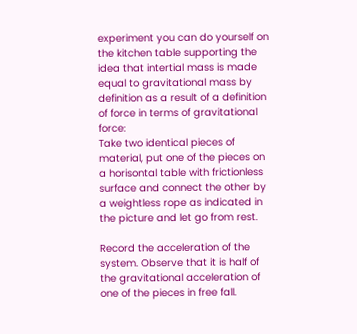experiment you can do yourself on the kitchen table supporting the idea that intertial mass is made equal to gravitational mass by definition as a result of a definition of force in terms of gravitational force:
Take two identical pieces of material, put one of the pieces on a horisontal table with frictionless surface and connect the other by a weightless rope as indicated in the picture and let go from rest.

Record the acceleration of the system. Observe that it is half of the gravitational acceleration of one of the pieces in free fall.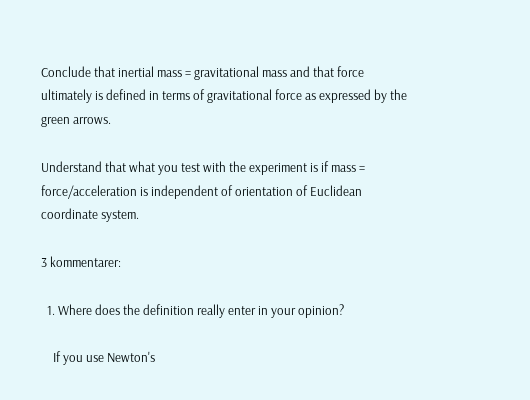Conclude that inertial mass = gravitational mass and that force ultimately is defined in terms of gravitational force as expressed by the green arrows.

Understand that what you test with the experiment is if mass = force/acceleration is independent of orientation of Euclidean coordinate system.

3 kommentarer:

  1. Where does the definition really enter in your opinion?

    If you use Newton's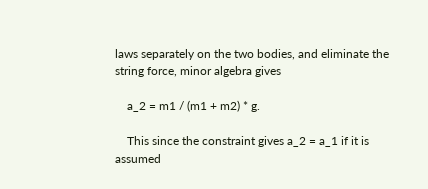laws separately on the two bodies, and eliminate the string force, minor algebra gives

    a_2 = m1 / (m1 + m2) * g.

    This since the constraint gives a_2 = a_1 if it is assumed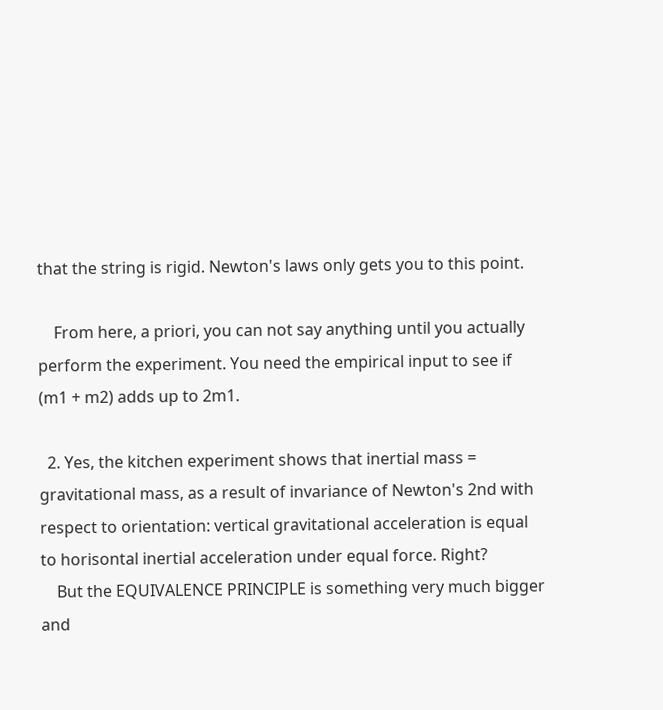that the string is rigid. Newton's laws only gets you to this point.

    From here, a priori, you can not say anything until you actually perform the experiment. You need the empirical input to see if (m1 + m2) adds up to 2m1.

  2. Yes, the kitchen experiment shows that inertial mass = gravitational mass, as a result of invariance of Newton's 2nd with respect to orientation: vertical gravitational acceleration is equal to horisontal inertial acceleration under equal force. Right?
    But the EQUIVALENCE PRINCIPLE is something very much bigger and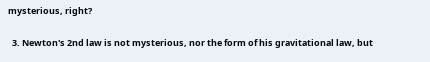mysterious, right?

  3. Newton's 2nd law is not mysterious, nor the form of his gravitational law, but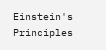Einstein's Principles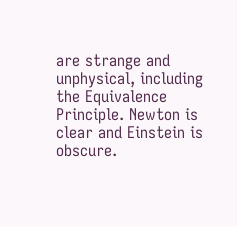are strange and unphysical, including the Equivalence Principle. Newton is clear and Einstein is obscure.